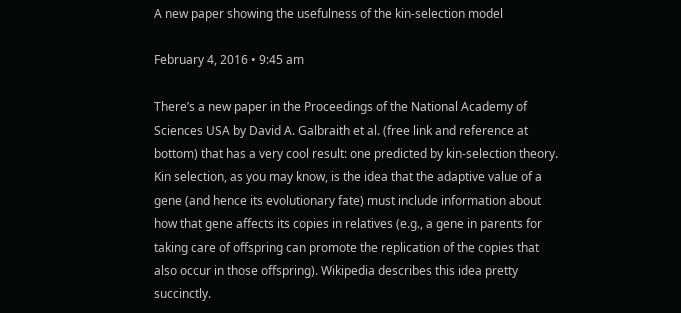A new paper showing the usefulness of the kin-selection model

February 4, 2016 • 9:45 am

There’s a new paper in the Proceedings of the National Academy of Sciences USA by David A. Galbraith et al. (free link and reference at bottom) that has a very cool result: one predicted by kin-selection theory. Kin selection, as you may know, is the idea that the adaptive value of a gene (and hence its evolutionary fate) must include information about how that gene affects its copies in relatives (e.g., a gene in parents for taking care of offspring can promote the replication of the copies that also occur in those offspring). Wikipedia describes this idea pretty succinctly.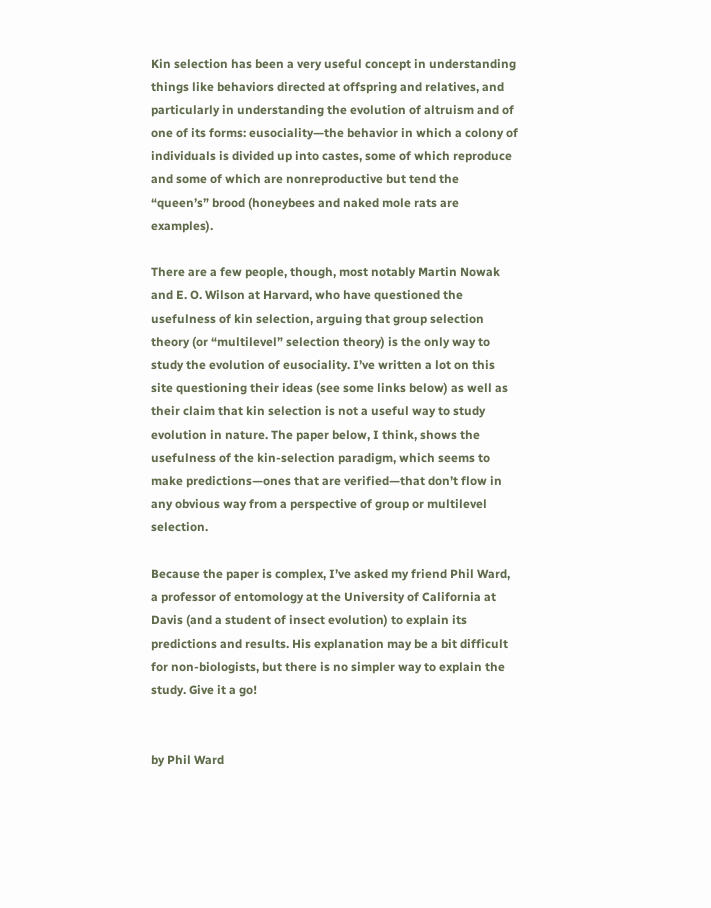Kin selection has been a very useful concept in understanding things like behaviors directed at offspring and relatives, and particularly in understanding the evolution of altruism and of one of its forms: eusociality—the behavior in which a colony of individuals is divided up into castes, some of which reproduce and some of which are nonreproductive but tend the “queen’s” brood (honeybees and naked mole rats are examples).

There are a few people, though, most notably Martin Nowak and E. O. Wilson at Harvard, who have questioned the usefulness of kin selection, arguing that group selection theory (or “multilevel” selection theory) is the only way to study the evolution of eusociality. I’ve written a lot on this site questioning their ideas (see some links below) as well as their claim that kin selection is not a useful way to study evolution in nature. The paper below, I think, shows the usefulness of the kin-selection paradigm, which seems to make predictions—ones that are verified—that don’t flow in any obvious way from a perspective of group or multilevel selection.

Because the paper is complex, I’ve asked my friend Phil Ward, a professor of entomology at the University of California at Davis (and a student of insect evolution) to explain its predictions and results. His explanation may be a bit difficult for non-biologists, but there is no simpler way to explain the study. Give it a go!


by Phil Ward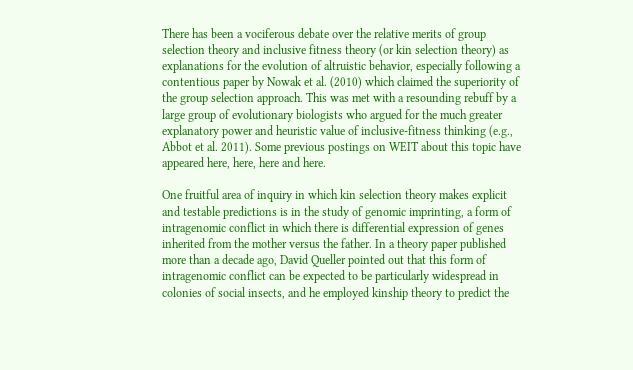There has been a vociferous debate over the relative merits of group selection theory and inclusive fitness theory (or kin selection theory) as explanations for the evolution of altruistic behavior, especially following a contentious paper by Nowak et al. (2010) which claimed the superiority of the group selection approach. This was met with a resounding rebuff by a large group of evolutionary biologists who argued for the much greater explanatory power and heuristic value of inclusive-fitness thinking (e.g., Abbot et al. 2011). Some previous postings on WEIT about this topic have appeared here, here, here and here.

One fruitful area of inquiry in which kin selection theory makes explicit and testable predictions is in the study of genomic imprinting, a form of intragenomic conflict in which there is differential expression of genes inherited from the mother versus the father. In a theory paper published more than a decade ago, David Queller pointed out that this form of intragenomic conflict can be expected to be particularly widespread in colonies of social insects, and he employed kinship theory to predict the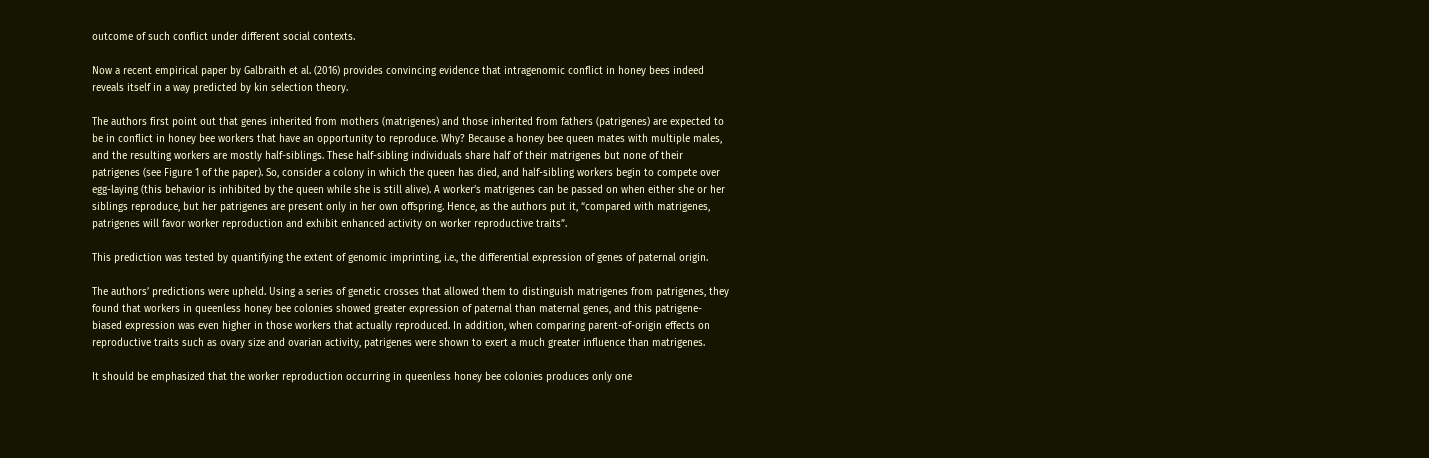outcome of such conflict under different social contexts.

Now a recent empirical paper by Galbraith et al. (2016) provides convincing evidence that intragenomic conflict in honey bees indeed reveals itself in a way predicted by kin selection theory.

The authors first point out that genes inherited from mothers (matrigenes) and those inherited from fathers (patrigenes) are expected to be in conflict in honey bee workers that have an opportunity to reproduce. Why? Because a honey bee queen mates with multiple males, and the resulting workers are mostly half-siblings. These half-sibling individuals share half of their matrigenes but none of their patrigenes (see Figure 1 of the paper). So, consider a colony in which the queen has died, and half-sibling workers begin to compete over egg-laying (this behavior is inhibited by the queen while she is still alive). A worker’s matrigenes can be passed on when either she or her siblings reproduce, but her patrigenes are present only in her own offspring. Hence, as the authors put it, “compared with matrigenes, patrigenes will favor worker reproduction and exhibit enhanced activity on worker reproductive traits”.

This prediction was tested by quantifying the extent of genomic imprinting, i.e., the differential expression of genes of paternal origin.

The authors’ predictions were upheld. Using a series of genetic crosses that allowed them to distinguish matrigenes from patrigenes, they found that workers in queenless honey bee colonies showed greater expression of paternal than maternal genes, and this patrigene-biased expression was even higher in those workers that actually reproduced. In addition, when comparing parent-of-origin effects on reproductive traits such as ovary size and ovarian activity, patrigenes were shown to exert a much greater influence than matrigenes.

It should be emphasized that the worker reproduction occurring in queenless honey bee colonies produces only one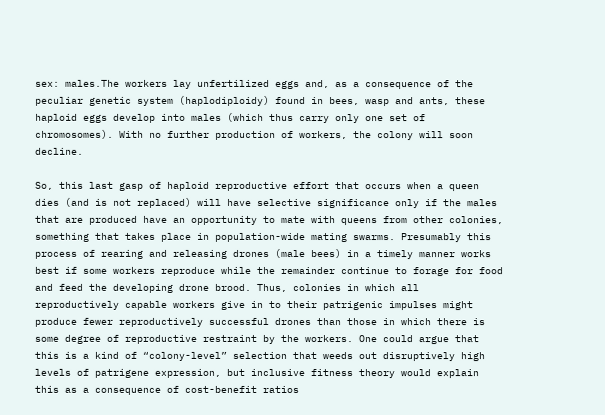sex: males.The workers lay unfertilized eggs and, as a consequence of the peculiar genetic system (haplodiploidy) found in bees, wasp and ants, these haploid eggs develop into males (which thus carry only one set of chromosomes). With no further production of workers, the colony will soon decline.

So, this last gasp of haploid reproductive effort that occurs when a queen dies (and is not replaced) will have selective significance only if the males that are produced have an opportunity to mate with queens from other colonies, something that takes place in population-wide mating swarms. Presumably this process of rearing and releasing drones (male bees) in a timely manner works best if some workers reproduce while the remainder continue to forage for food and feed the developing drone brood. Thus, colonies in which all reproductively capable workers give in to their patrigenic impulses might produce fewer reproductively successful drones than those in which there is some degree of reproductive restraint by the workers. One could argue that this is a kind of “colony-level” selection that weeds out disruptively high levels of patrigene expression, but inclusive fitness theory would explain this as a consequence of cost-benefit ratios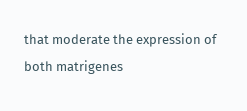that moderate the expression of both matrigenes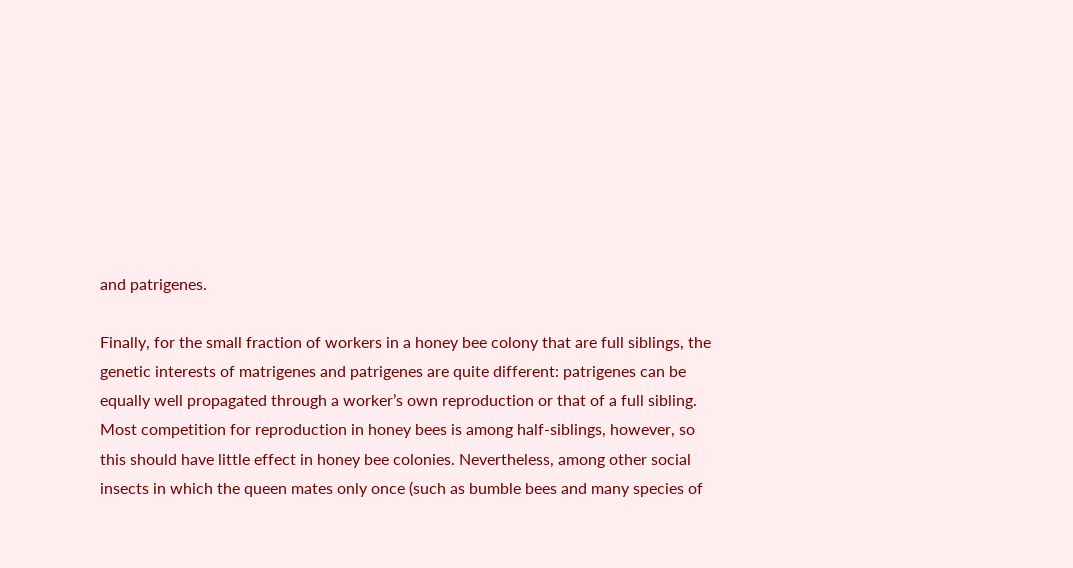and patrigenes.

Finally, for the small fraction of workers in a honey bee colony that are full siblings, the genetic interests of matrigenes and patrigenes are quite different: patrigenes can be equally well propagated through a worker’s own reproduction or that of a full sibling. Most competition for reproduction in honey bees is among half-siblings, however, so this should have little effect in honey bee colonies. Nevertheless, among other social insects in which the queen mates only once (such as bumble bees and many species of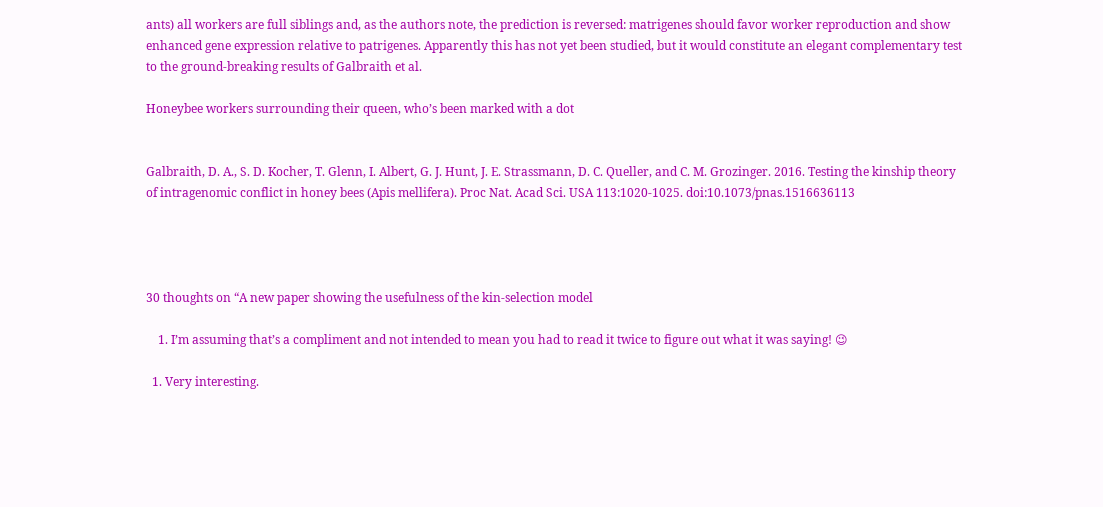ants) all workers are full siblings and, as the authors note, the prediction is reversed: matrigenes should favor worker reproduction and show enhanced gene expression relative to patrigenes. Apparently this has not yet been studied, but it would constitute an elegant complementary test to the ground-breaking results of Galbraith et al.

Honeybee workers surrounding their queen, who’s been marked with a dot


Galbraith, D. A., S. D. Kocher, T. Glenn, I. Albert, G. J. Hunt, J. E. Strassmann, D. C. Queller, and C. M. Grozinger. 2016. Testing the kinship theory of intragenomic conflict in honey bees (Apis mellifera). Proc Nat. Acad Sci. USA 113:1020-1025. doi:10.1073/pnas.1516636113




30 thoughts on “A new paper showing the usefulness of the kin-selection model

    1. I’m assuming that’s a compliment and not intended to mean you had to read it twice to figure out what it was saying! 😉

  1. Very interesting.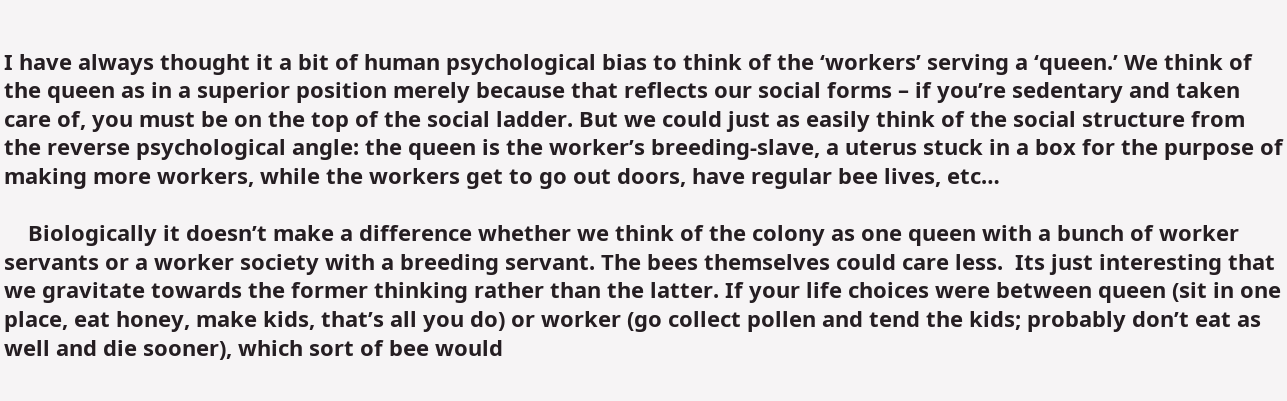I have always thought it a bit of human psychological bias to think of the ‘workers’ serving a ‘queen.’ We think of the queen as in a superior position merely because that reflects our social forms – if you’re sedentary and taken care of, you must be on the top of the social ladder. But we could just as easily think of the social structure from the reverse psychological angle: the queen is the worker’s breeding-slave, a uterus stuck in a box for the purpose of making more workers, while the workers get to go out doors, have regular bee lives, etc…

    Biologically it doesn’t make a difference whether we think of the colony as one queen with a bunch of worker servants or a worker society with a breeding servant. The bees themselves could care less.  Its just interesting that we gravitate towards the former thinking rather than the latter. If your life choices were between queen (sit in one place, eat honey, make kids, that’s all you do) or worker (go collect pollen and tend the kids; probably don’t eat as well and die sooner), which sort of bee would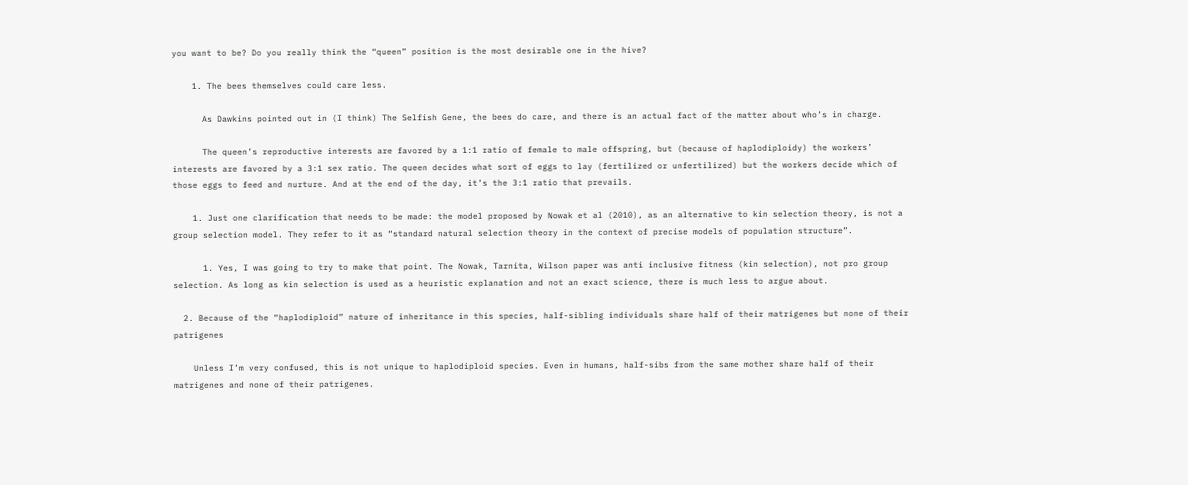you want to be? Do you really think the “queen” position is the most desirable one in the hive?

    1. The bees themselves could care less.

      As Dawkins pointed out in (I think) The Selfish Gene, the bees do care, and there is an actual fact of the matter about who’s in charge.

      The queen’s reproductive interests are favored by a 1:1 ratio of female to male offspring, but (because of haplodiploidy) the workers’ interests are favored by a 3:1 sex ratio. The queen decides what sort of eggs to lay (fertilized or unfertilized) but the workers decide which of those eggs to feed and nurture. And at the end of the day, it’s the 3:1 ratio that prevails.

    1. Just one clarification that needs to be made: the model proposed by Nowak et al (2010), as an alternative to kin selection theory, is not a group selection model. They refer to it as “standard natural selection theory in the context of precise models of population structure”.

      1. Yes, I was going to try to make that point. The Nowak, Tarnita, Wilson paper was anti inclusive fitness (kin selection), not pro group selection. As long as kin selection is used as a heuristic explanation and not an exact science, there is much less to argue about.

  2. Because of the “haplodiploid” nature of inheritance in this species, half-sibling individuals share half of their matrigenes but none of their patrigenes

    Unless I’m very confused, this is not unique to haplodiploid species. Even in humans, half-sibs from the same mother share half of their matrigenes and none of their patrigenes.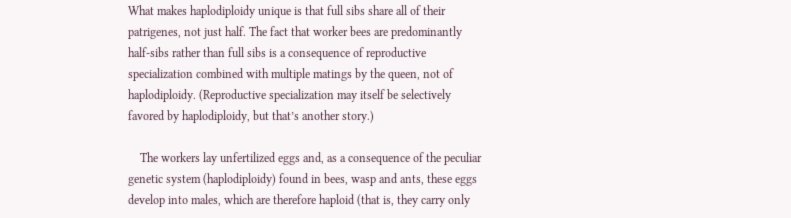What makes haplodiploidy unique is that full sibs share all of their patrigenes, not just half. The fact that worker bees are predominantly half-sibs rather than full sibs is a consequence of reproductive specialization combined with multiple matings by the queen, not of haplodiploidy. (Reproductive specialization may itself be selectively favored by haplodiploidy, but that’s another story.)

    The workers lay unfertilized eggs and, as a consequence of the peculiar genetic system (haplodiploidy) found in bees, wasp and ants, these eggs develop into males, which are therefore haploid (that is, they carry only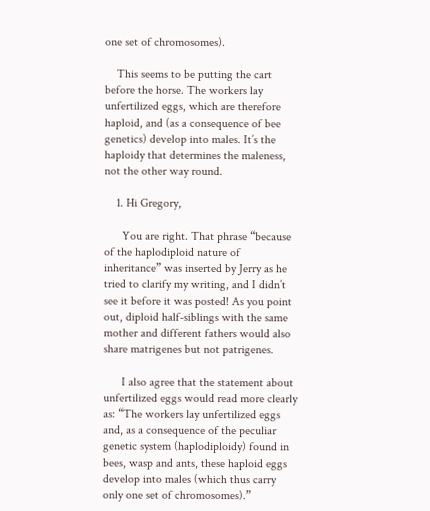one set of chromosomes).

    This seems to be putting the cart before the horse. The workers lay unfertilized eggs, which are therefore haploid, and (as a consequence of bee genetics) develop into males. It’s the haploidy that determines the maleness, not the other way round.

    1. Hi Gregory,

      You are right. That phrase “because of the haplodiploid nature of inheritance” was inserted by Jerry as he tried to clarify my writing, and I didn’t see it before it was posted! As you point out, diploid half-siblings with the same mother and different fathers would also share matrigenes but not patrigenes.

      I also agree that the statement about unfertilized eggs would read more clearly as: “The workers lay unfertilized eggs and, as a consequence of the peculiar genetic system (haplodiploidy) found in bees, wasp and ants, these haploid eggs develop into males (which thus carry only one set of chromosomes).”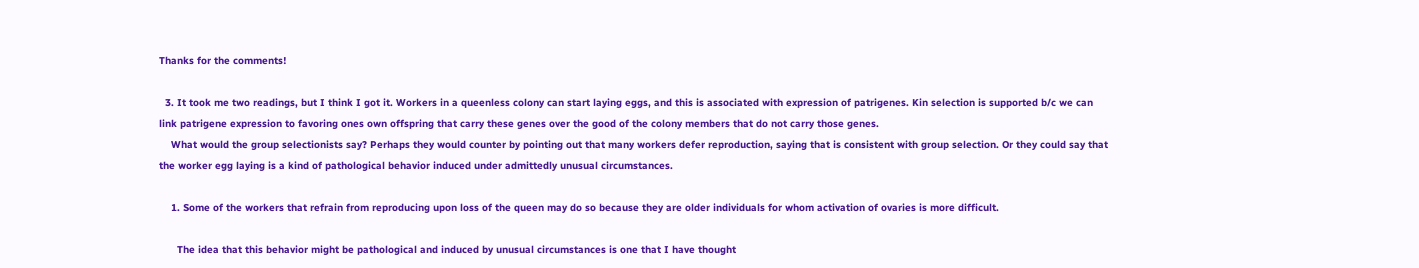Thanks for the comments!

  3. It took me two readings, but I think I got it. Workers in a queenless colony can start laying eggs, and this is associated with expression of patrigenes. Kin selection is supported b/c we can link patrigene expression to favoring ones own offspring that carry these genes over the good of the colony members that do not carry those genes.
    What would the group selectionists say? Perhaps they would counter by pointing out that many workers defer reproduction, saying that is consistent with group selection. Or they could say that the worker egg laying is a kind of pathological behavior induced under admittedly unusual circumstances.

    1. Some of the workers that refrain from reproducing upon loss of the queen may do so because they are older individuals for whom activation of ovaries is more difficult.

      The idea that this behavior might be pathological and induced by unusual circumstances is one that I have thought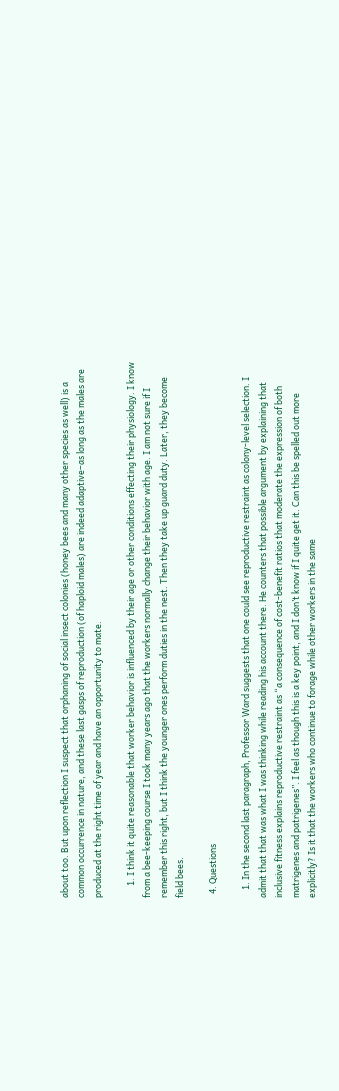about too. But upon reflection I suspect that orphaning of social insect colonies (honey bees and many other species as well) is a common occurrence in nature, and these last gasps of reproduction (of haploid males) are indeed adaptive–as long as the males are produced at the right time of year and have an opportunity to mate.

      1. I think it quite reasonable that worker behavior is influenced by their age or other conditions effecting their physiology. I know from a bee-keeping course I took many years ago that the workers normally change their behavior with age. I am not sure if I remember this right, but I think the younger ones perform duties in the nest. Then they take up guard duty. Later, they become field bees.

  4. Questions

    1. In the second last paragraph, Professor Ward suggests that one could see reproductive restraint as colony-level selection. I admit that that was what I was thinking while reading his account there. He counters that possible argument by explaining that inclusive fitness explains reproductive restraint as “a consequence of cost-benefit ratios that moderate the expression of both matrigenes and patrigenes”. I feel as though this is a key point, and I don’t know if I quite get it. Can this be spelled out more explicitly? Is it that the workers who continue to forage while other workers in the same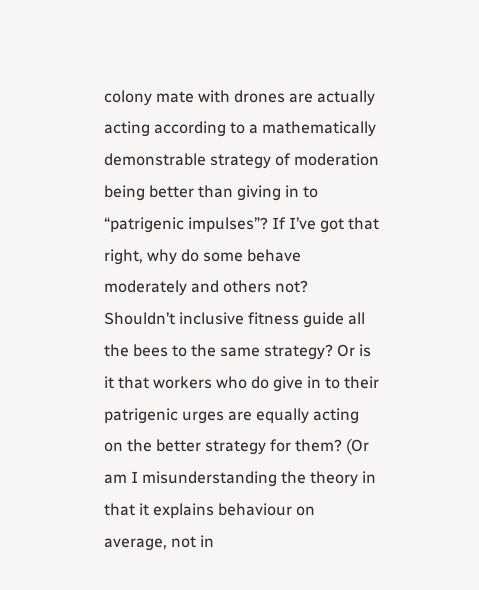colony mate with drones are actually acting according to a mathematically demonstrable strategy of moderation being better than giving in to “patrigenic impulses”? If I’ve got that right, why do some behave moderately and others not? Shouldn’t inclusive fitness guide all the bees to the same strategy? Or is it that workers who do give in to their patrigenic urges are equally acting on the better strategy for them? (Or am I misunderstanding the theory in that it explains behaviour on average, not in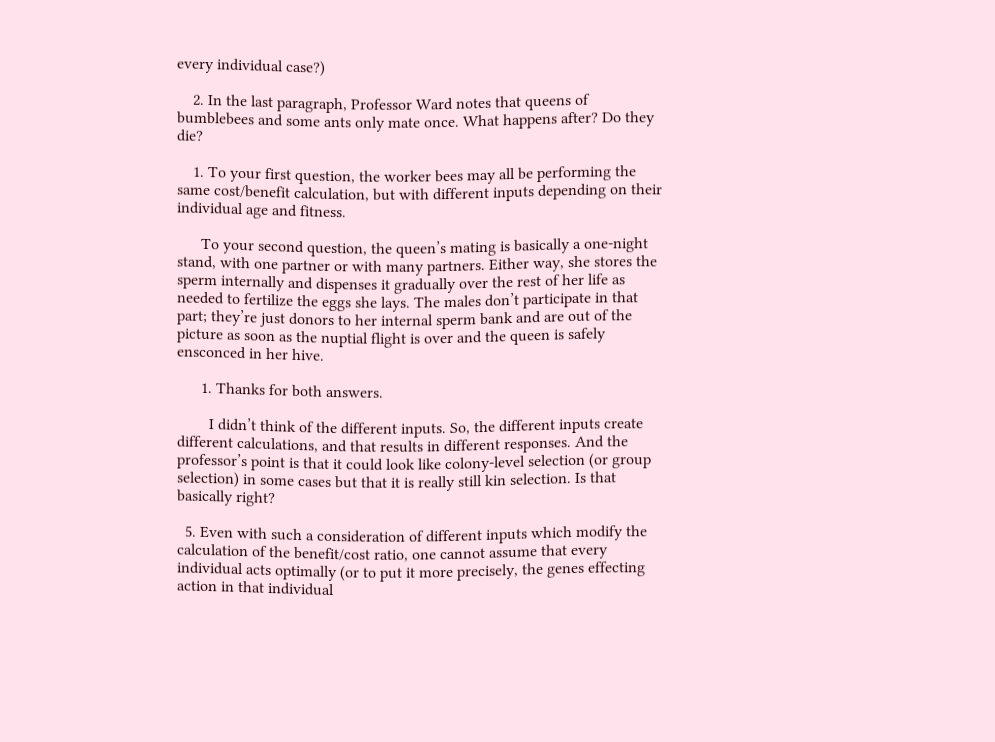every individual case?)

    2. In the last paragraph, Professor Ward notes that queens of bumblebees and some ants only mate once. What happens after? Do they die?

    1. To your first question, the worker bees may all be performing the same cost/benefit calculation, but with different inputs depending on their individual age and fitness.

      To your second question, the queen’s mating is basically a one-night stand, with one partner or with many partners. Either way, she stores the sperm internally and dispenses it gradually over the rest of her life as needed to fertilize the eggs she lays. The males don’t participate in that part; they’re just donors to her internal sperm bank and are out of the picture as soon as the nuptial flight is over and the queen is safely ensconced in her hive.

      1. Thanks for both answers.

        I didn’t think of the different inputs. So, the different inputs create different calculations, and that results in different responses. And the professor’s point is that it could look like colony-level selection (or group selection) in some cases but that it is really still kin selection. Is that basically right?

  5. Even with such a consideration of different inputs which modify the calculation of the benefit/cost ratio, one cannot assume that every individual acts optimally (or to put it more precisely, the genes effecting action in that individual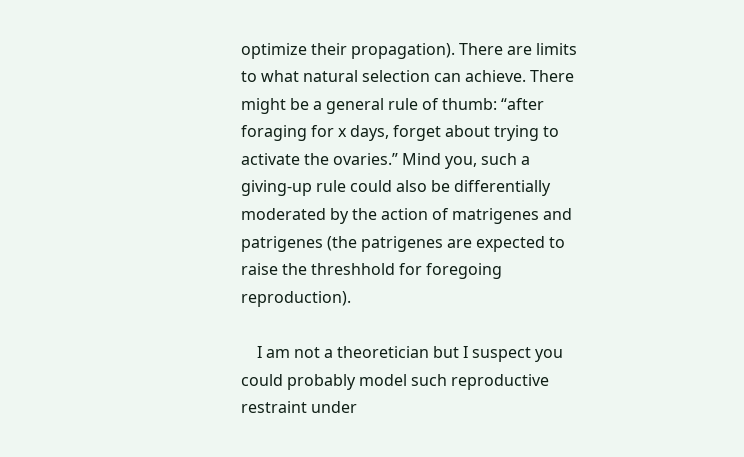optimize their propagation). There are limits to what natural selection can achieve. There might be a general rule of thumb: “after foraging for x days, forget about trying to activate the ovaries.” Mind you, such a giving-up rule could also be differentially moderated by the action of matrigenes and patrigenes (the patrigenes are expected to raise the threshhold for foregoing reproduction).

    I am not a theoretician but I suspect you could probably model such reproductive restraint under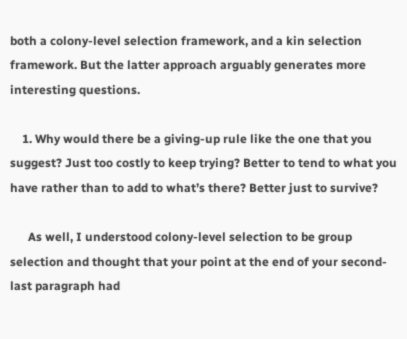both a colony-level selection framework, and a kin selection framework. But the latter approach arguably generates more interesting questions.

    1. Why would there be a giving-up rule like the one that you suggest? Just too costly to keep trying? Better to tend to what you have rather than to add to what’s there? Better just to survive?

      As well, I understood colony-level selection to be group selection and thought that your point at the end of your second-last paragraph had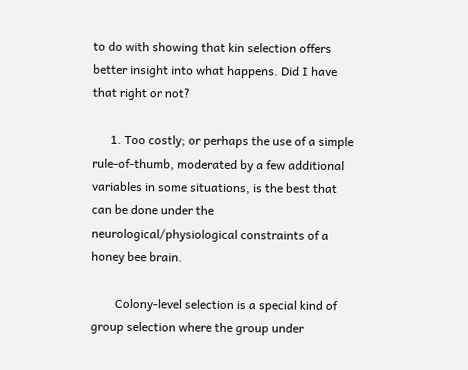to do with showing that kin selection offers better insight into what happens. Did I have that right or not?

      1. Too costly; or perhaps the use of a simple rule-of-thumb, moderated by a few additional variables in some situations, is the best that can be done under the neurological/physiological constraints of a honey bee brain.

        Colony-level selection is a special kind of group selection where the group under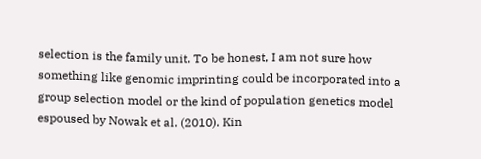selection is the family unit. To be honest, I am not sure how something like genomic imprinting could be incorporated into a group selection model or the kind of population genetics model espoused by Nowak et al. (2010). Kin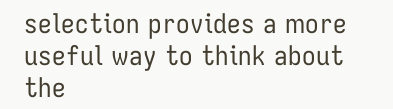selection provides a more useful way to think about the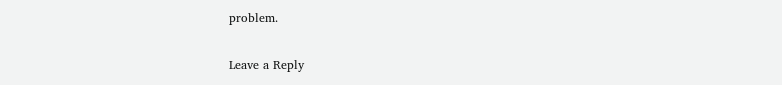problem.

Leave a Reply